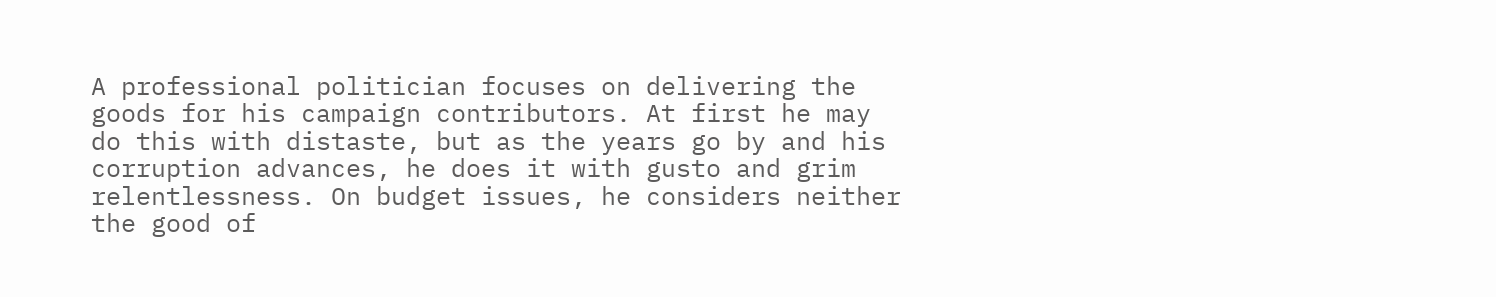A professional politician focuses on delivering the goods for his campaign contributors. At first he may do this with distaste, but as the years go by and his corruption advances, he does it with gusto and grim relentlessness. On budget issues, he considers neither the good of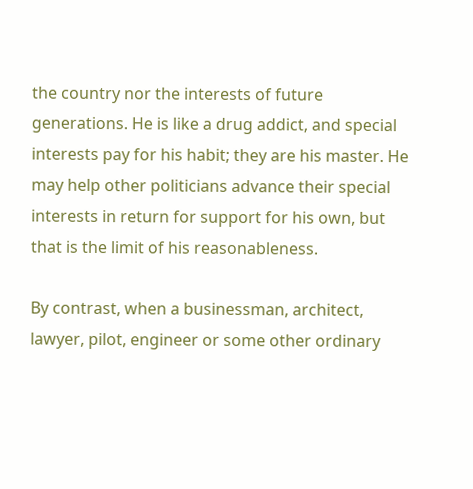the country nor the interests of future generations. He is like a drug addict, and special interests pay for his habit; they are his master. He may help other politicians advance their special interests in return for support for his own, but that is the limit of his reasonableness.

By contrast, when a businessman, architect, lawyer, pilot, engineer or some other ordinary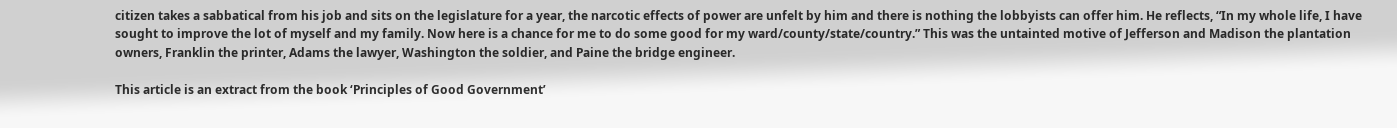citizen takes a sabbatical from his job and sits on the legislature for a year, the narcotic effects of power are unfelt by him and there is nothing the lobbyists can offer him. He reflects, “In my whole life, I have sought to improve the lot of myself and my family. Now here is a chance for me to do some good for my ward/county/state/country.” This was the untainted motive of Jefferson and Madison the plantation owners, Franklin the printer, Adams the lawyer, Washington the soldier, and Paine the bridge engineer.

This article is an extract from the book ‘Principles of Good Government’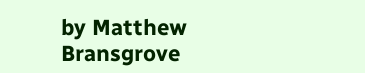by Matthew Bransgrove